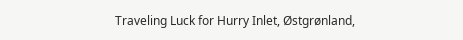Traveling Luck for Hurry Inlet, Østgrønland,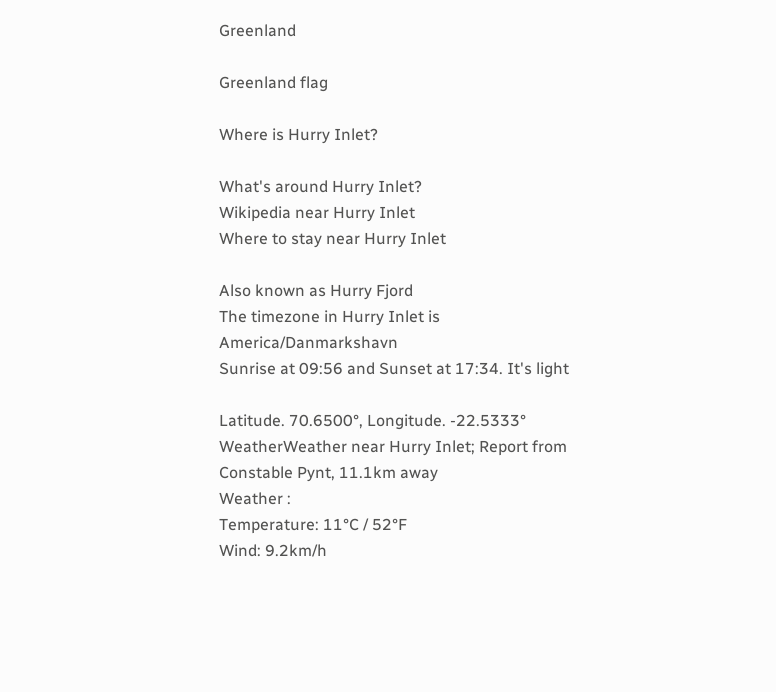Greenland

Greenland flag

Where is Hurry Inlet?

What's around Hurry Inlet?
Wikipedia near Hurry Inlet
Where to stay near Hurry Inlet

Also known as Hurry Fjord
The timezone in Hurry Inlet is America/Danmarkshavn
Sunrise at 09:56 and Sunset at 17:34. It's light

Latitude. 70.6500°, Longitude. -22.5333°
WeatherWeather near Hurry Inlet; Report from Constable Pynt, 11.1km away
Weather :
Temperature: 11°C / 52°F
Wind: 9.2km/h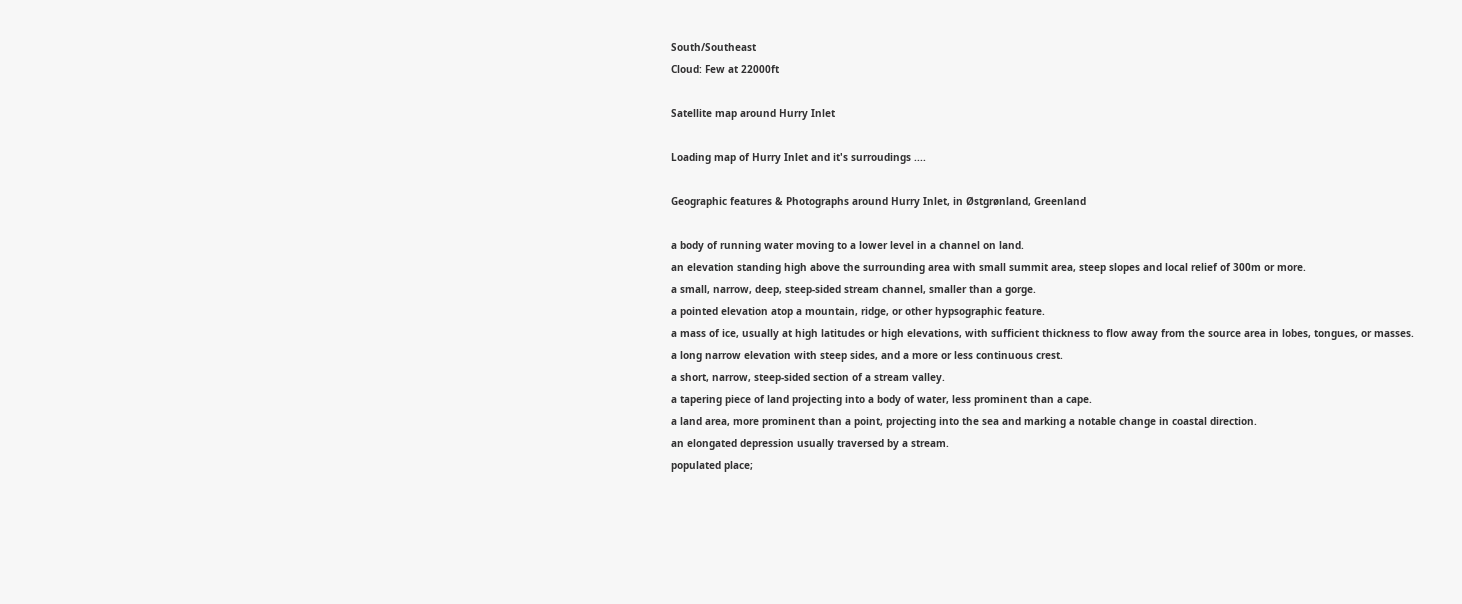South/Southeast
Cloud: Few at 22000ft

Satellite map around Hurry Inlet

Loading map of Hurry Inlet and it's surroudings ....

Geographic features & Photographs around Hurry Inlet, in Østgrønland, Greenland

a body of running water moving to a lower level in a channel on land.
an elevation standing high above the surrounding area with small summit area, steep slopes and local relief of 300m or more.
a small, narrow, deep, steep-sided stream channel, smaller than a gorge.
a pointed elevation atop a mountain, ridge, or other hypsographic feature.
a mass of ice, usually at high latitudes or high elevations, with sufficient thickness to flow away from the source area in lobes, tongues, or masses.
a long narrow elevation with steep sides, and a more or less continuous crest.
a short, narrow, steep-sided section of a stream valley.
a tapering piece of land projecting into a body of water, less prominent than a cape.
a land area, more prominent than a point, projecting into the sea and marking a notable change in coastal direction.
an elongated depression usually traversed by a stream.
populated place;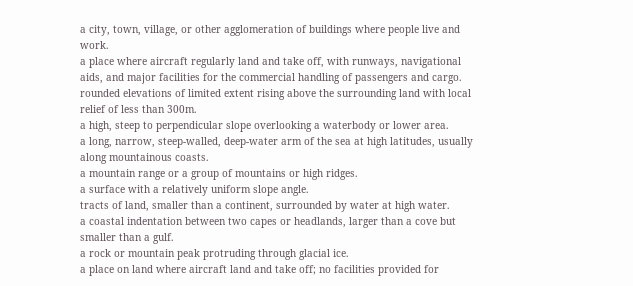a city, town, village, or other agglomeration of buildings where people live and work.
a place where aircraft regularly land and take off, with runways, navigational aids, and major facilities for the commercial handling of passengers and cargo.
rounded elevations of limited extent rising above the surrounding land with local relief of less than 300m.
a high, steep to perpendicular slope overlooking a waterbody or lower area.
a long, narrow, steep-walled, deep-water arm of the sea at high latitudes, usually along mountainous coasts.
a mountain range or a group of mountains or high ridges.
a surface with a relatively uniform slope angle.
tracts of land, smaller than a continent, surrounded by water at high water.
a coastal indentation between two capes or headlands, larger than a cove but smaller than a gulf.
a rock or mountain peak protruding through glacial ice.
a place on land where aircraft land and take off; no facilities provided for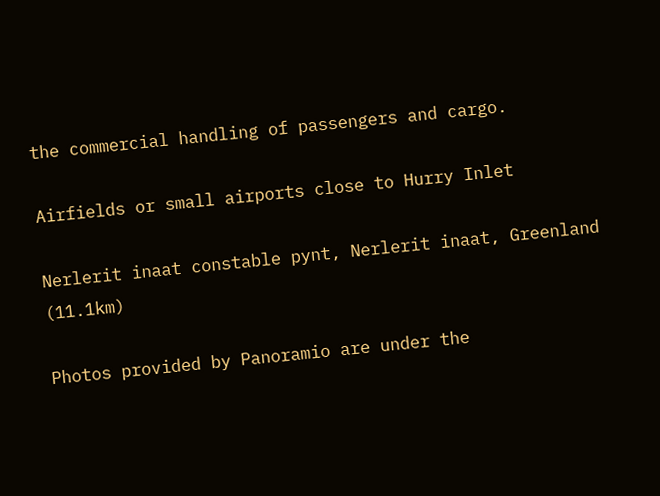the commercial handling of passengers and cargo.

Airfields or small airports close to Hurry Inlet

Nerlerit inaat constable pynt, Nerlerit inaat, Greenland (11.1km)

Photos provided by Panoramio are under the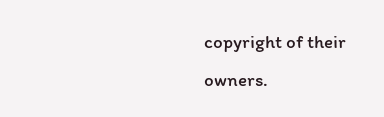copyright of their owners.